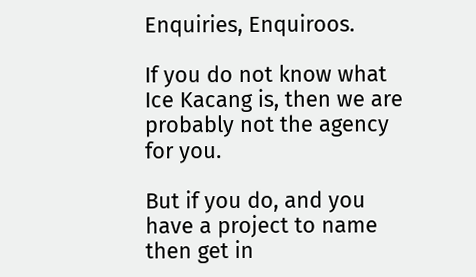Enquiries, Enquiroos.

If you do not know what Ice Kacang is, then we are probably not the agency for you.

But if you do, and you have a project to name then get in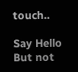touch..

Say Hello
But not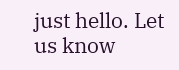just hello. Let us know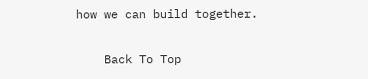how we can build together.

    Back To Top